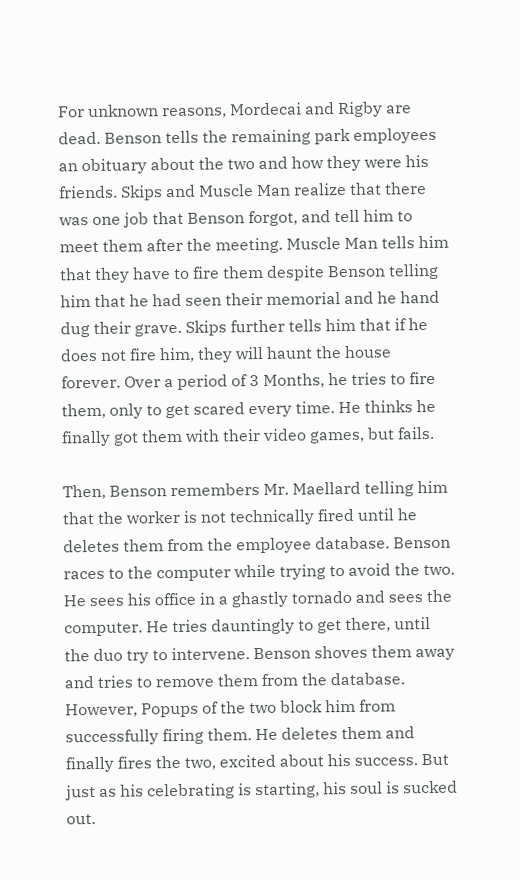For unknown reasons, Mordecai and Rigby are dead. Benson tells the remaining park employees an obituary about the two and how they were his friends. Skips and Muscle Man realize that there was one job that Benson forgot, and tell him to meet them after the meeting. Muscle Man tells him that they have to fire them despite Benson telling him that he had seen their memorial and he hand dug their grave. Skips further tells him that if he does not fire him, they will haunt the house forever. Over a period of 3 Months, he tries to fire them, only to get scared every time. He thinks he finally got them with their video games, but fails.

Then, Benson remembers Mr. Maellard telling him that the worker is not technically fired until he deletes them from the employee database. Benson races to the computer while trying to avoid the two. He sees his office in a ghastly tornado and sees the computer. He tries dauntingly to get there, until the duo try to intervene. Benson shoves them away and tries to remove them from the database. However, Popups of the two block him from successfully firing them. He deletes them and finally fires the two, excited about his success. But just as his celebrating is starting, his soul is sucked out.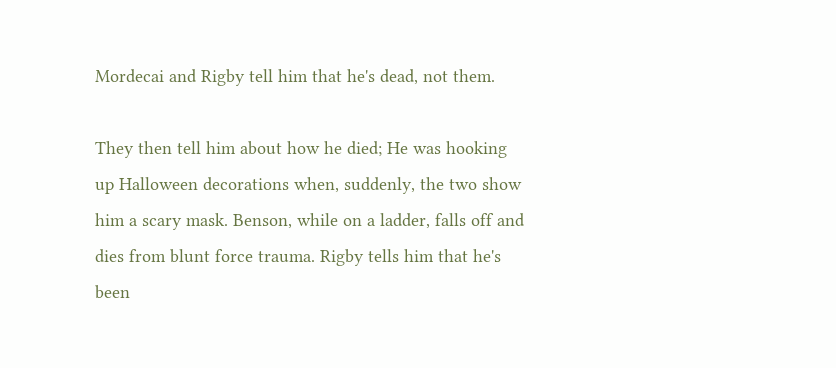Mordecai and Rigby tell him that he's dead, not them.

They then tell him about how he died; He was hooking up Halloween decorations when, suddenly, the two show him a scary mask. Benson, while on a ladder, falls off and dies from blunt force trauma. Rigby tells him that he's been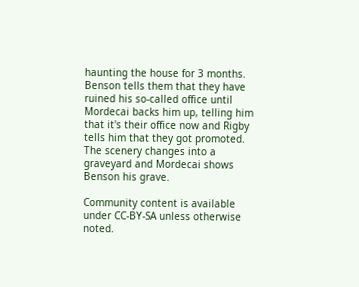haunting the house for 3 months. Benson tells them that they have ruined his so-called office until Mordecai backs him up, telling him that it's their office now and Rigby tells him that they got promoted. The scenery changes into a graveyard and Mordecai shows Benson his grave.

Community content is available under CC-BY-SA unless otherwise noted.